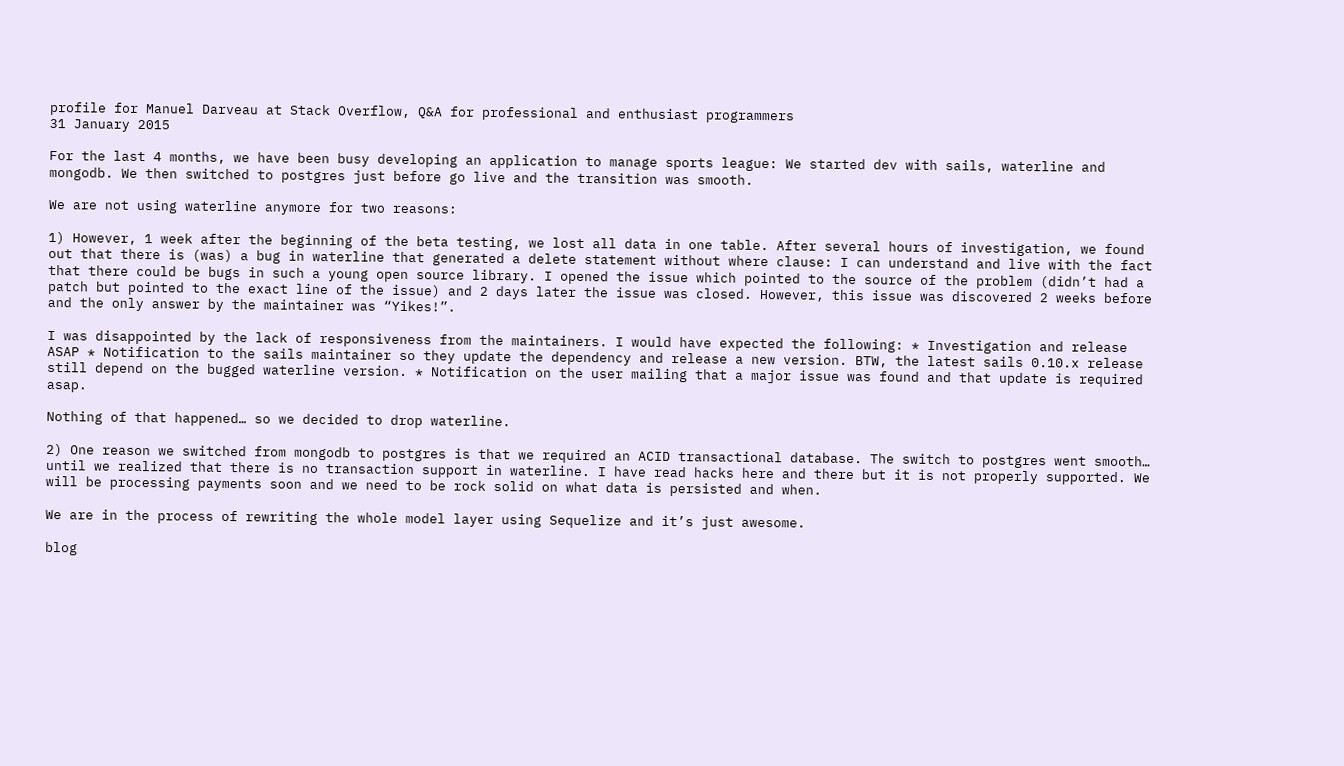profile for Manuel Darveau at Stack Overflow, Q&A for professional and enthusiast programmers
31 January 2015

For the last 4 months, we have been busy developing an application to manage sports league: We started dev with sails, waterline and mongodb. We then switched to postgres just before go live and the transition was smooth.

We are not using waterline anymore for two reasons:

1) However, 1 week after the beginning of the beta testing, we lost all data in one table. After several hours of investigation, we found out that there is (was) a bug in waterline that generated a delete statement without where clause: I can understand and live with the fact that there could be bugs in such a young open source library. I opened the issue which pointed to the source of the problem (didn’t had a patch but pointed to the exact line of the issue) and 2 days later the issue was closed. However, this issue was discovered 2 weeks before and the only answer by the maintainer was “Yikes!”.

I was disappointed by the lack of responsiveness from the maintainers. I would have expected the following: * Investigation and release ASAP * Notification to the sails maintainer so they update the dependency and release a new version. BTW, the latest sails 0.10.x release still depend on the bugged waterline version. * Notification on the user mailing that a major issue was found and that update is required asap.

Nothing of that happened… so we decided to drop waterline.

2) One reason we switched from mongodb to postgres is that we required an ACID transactional database. The switch to postgres went smooth… until we realized that there is no transaction support in waterline. I have read hacks here and there but it is not properly supported. We will be processing payments soon and we need to be rock solid on what data is persisted and when.

We are in the process of rewriting the whole model layer using Sequelize and it’s just awesome.

blog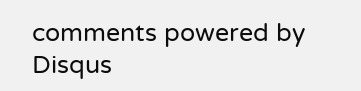comments powered by Disqus